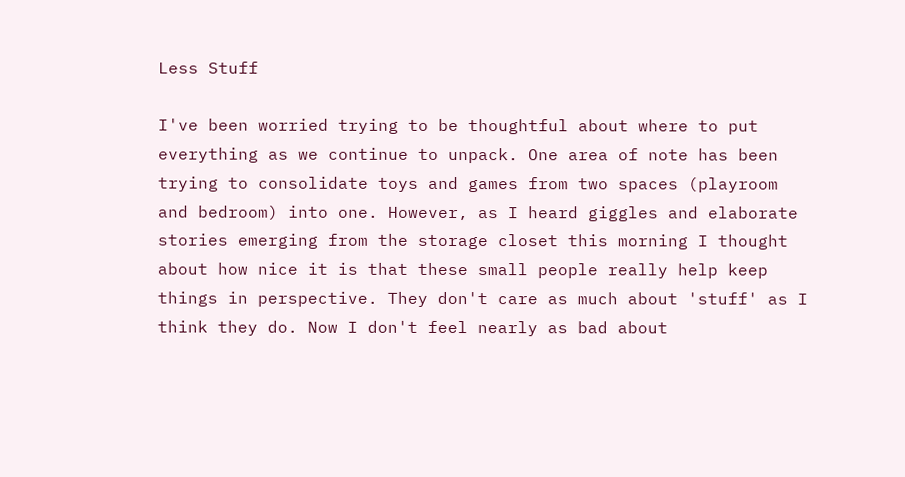Less Stuff

I've been worried trying to be thoughtful about where to put everything as we continue to unpack. One area of note has been trying to consolidate toys and games from two spaces (playroom and bedroom) into one. However, as I heard giggles and elaborate stories emerging from the storage closet this morning I thought about how nice it is that these small people really help keep things in perspective. They don't care as much about 'stuff' as I think they do. Now I don't feel nearly as bad about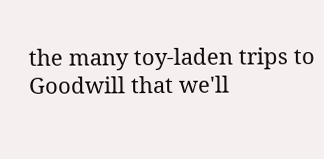the many toy-laden trips to Goodwill that we'll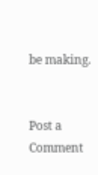be making.


Post a Comment